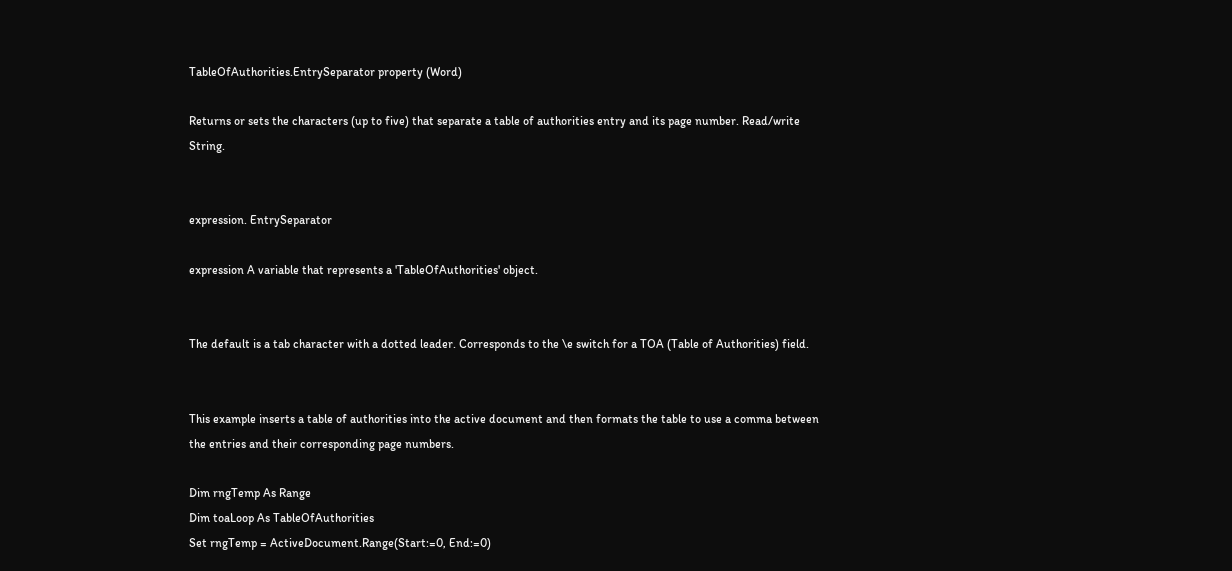TableOfAuthorities.EntrySeparator property (Word)

Returns or sets the characters (up to five) that separate a table of authorities entry and its page number. Read/write String.


expression. EntrySeparator

expression A variable that represents a 'TableOfAuthorities' object.


The default is a tab character with a dotted leader. Corresponds to the \e switch for a TOA (Table of Authorities) field.


This example inserts a table of authorities into the active document and then formats the table to use a comma between the entries and their corresponding page numbers.

Dim rngTemp As Range
Dim toaLoop As TableOfAuthorities
Set rngTemp = ActiveDocument.Range(Start:=0, End:=0)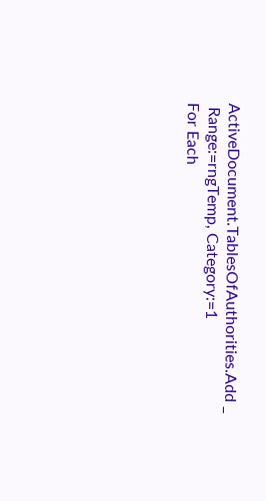ActiveDocument.TablesOfAuthorities.Add _
 Range:=rngTemp, Category:=1
For Each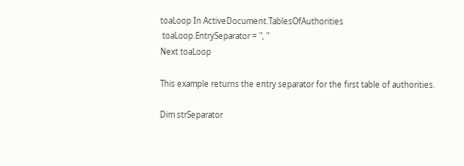toaLoop In ActiveDocument.TablesOfAuthorities
 toaLoop.EntrySeparator = ", "
Next toaLoop

This example returns the entry separator for the first table of authorities.

Dim strSeparator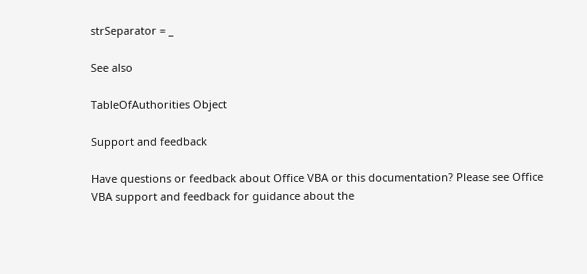strSeparator = _

See also

TableOfAuthorities Object

Support and feedback

Have questions or feedback about Office VBA or this documentation? Please see Office VBA support and feedback for guidance about the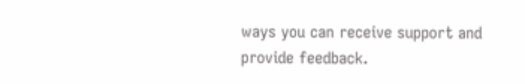ways you can receive support and provide feedback.